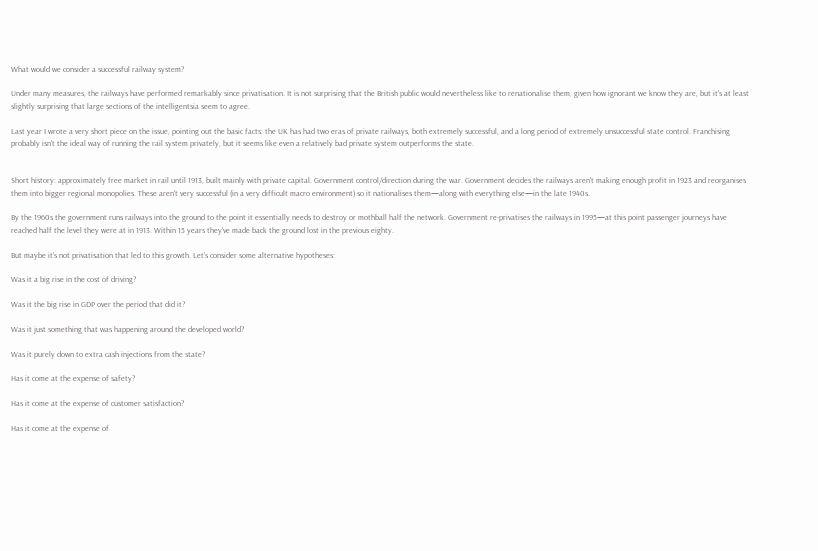What would we consider a successful railway system?

Under many measures, the railways have performed remarkably since privatisation. It is not surprising that the British public would nevertheless like to renationalise them, given how ignorant we know they are, but it's at least slightly surprising that large sections of the intelligentsia seem to agree.

Last year I wrote a very short piece on the issue, pointing out the basic facts: the UK has had two eras of private railways, both extremely successful, and a long period of extremely unsuccessful state control. Franchising probably isn't the ideal way of running the rail system privately, but it seems like even a relatively bad private system outperforms the state.


Short history: approximately free market in rail until 1913, built mainly with private capital. Government control/direction during the war. Government decides the railways aren't making enough profit in 1923 and reorganises them into bigger regional monopolies. These aren't very successful (in a very difficult macro environment) so it nationalises them—along with everything else—in the late 1940s.

By the 1960s the government runs railways into the ground to the point it essentially needs to destroy or mothball half the network. Government re-privatises the railways in 1995—at this point passenger journeys have reached half the level they were at in 1913. Within 15 years they've made back the ground lost in the previous eighty.

But maybe it's not privatisation that led to this growth. Let's consider some alternative hypotheses:

Was it a big rise in the cost of driving?

Was it the big rise in GDP over the period that did it?

Was it just something that was happening around the developed world?

Was it purely down to extra cash injections from the state?

Has it come at the expense of safety?

Has it come at the expense of customer satisfaction?

Has it come at the expense of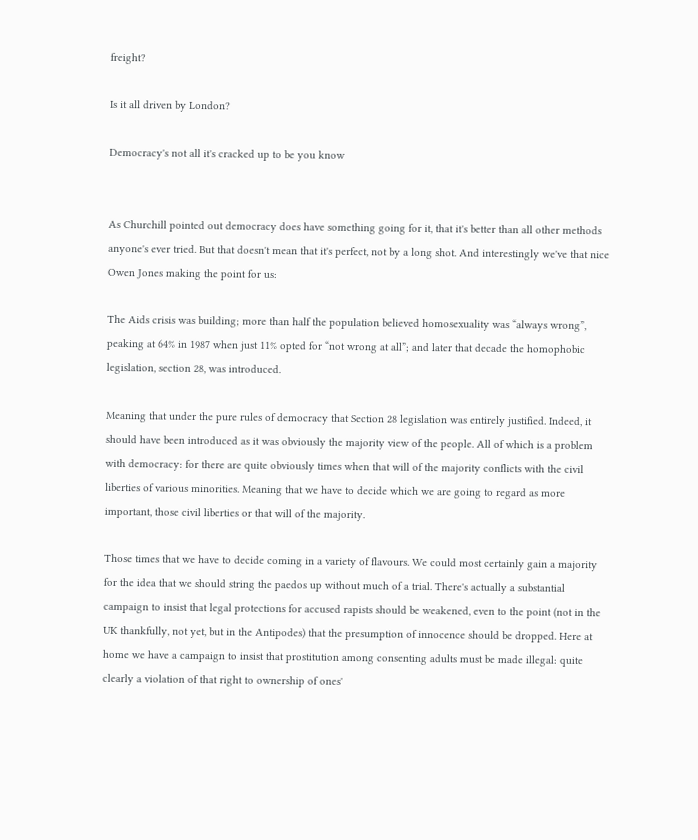freight?

Is it all driven by London?

Democracy's not all it's cracked up to be you know


As Churchill pointed out democracy does have something going for it, that it's better than all other methods anyone's ever tried. But that doesn't mean that it's perfect, not by a long shot. And interestingly we've that nice Owen Jones making the point for us:

The Aids crisis was building; more than half the population believed homosexuality was “always wrong”, peaking at 64% in 1987 when just 11% opted for “not wrong at all”; and later that decade the homophobic legislation, section 28, was introduced.

Meaning that under the pure rules of democracy that Section 28 legislation was entirely justified. Indeed, it should have been introduced as it was obviously the majority view of the people. All of which is a problem with democracy: for there are quite obviously times when that will of the majority conflicts with the civil liberties of various minorities. Meaning that we have to decide which we are going to regard as more important, those civil liberties or that will of the majority.

Those times that we have to decide coming in a variety of flavours. We could most certainly gain a majority for the idea that we should string the paedos up without much of a trial. There's actually a substantial campaign to insist that legal protections for accused rapists should be weakened, even to the point (not in the UK thankfully, not yet, but in the Antipodes) that the presumption of innocence should be dropped. Here at home we have a campaign to insist that prostitution among consenting adults must be made illegal: quite clearly a violation of that right to ownership of ones'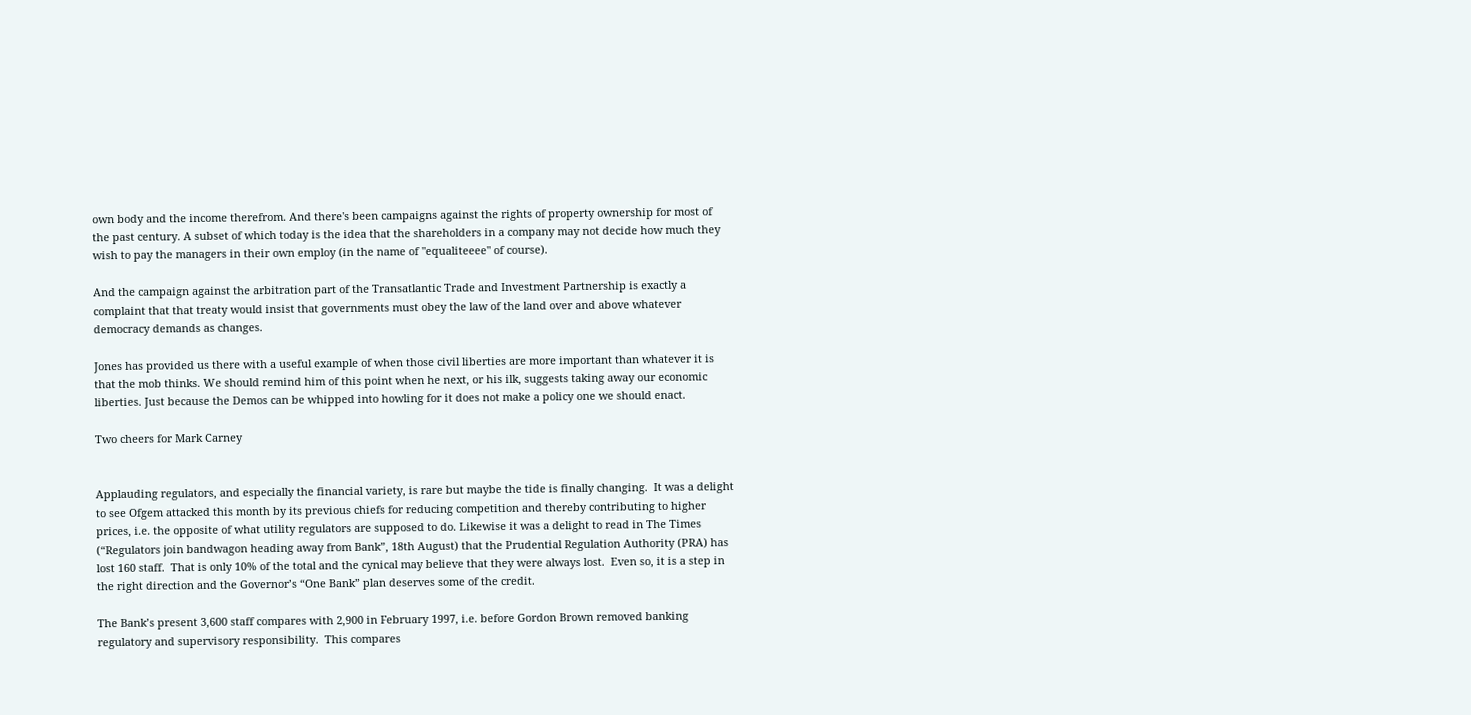own body and the income therefrom. And there's been campaigns against the rights of property ownership for most of the past century. A subset of which today is the idea that the shareholders in a company may not decide how much they wish to pay the managers in their own employ (in the name of "equaliteeee" of course).

And the campaign against the arbitration part of the Transatlantic Trade and Investment Partnership is exactly a complaint that that treaty would insist that governments must obey the law of the land over and above whatever democracy demands as changes.

Jones has provided us there with a useful example of when those civil liberties are more important than whatever it is that the mob thinks. We should remind him of this point when he next, or his ilk, suggests taking away our economic liberties. Just because the Demos can be whipped into howling for it does not make a policy one we should enact.

Two cheers for Mark Carney


Applauding regulators, and especially the financial variety, is rare but maybe the tide is finally changing.  It was a delight to see Ofgem attacked this month by its previous chiefs for reducing competition and thereby contributing to higher prices, i.e. the opposite of what utility regulators are supposed to do. Likewise it was a delight to read in The Times (“Regulators join bandwagon heading away from Bank”, 18th August) that the Prudential Regulation Authority (PRA) has lost 160 staff.  That is only 10% of the total and the cynical may believe that they were always lost.  Even so, it is a step in the right direction and the Governor’s “One Bank” plan deserves some of the credit.

The Bank’s present 3,600 staff compares with 2,900 in February 1997, i.e. before Gordon Brown removed banking regulatory and supervisory responsibility.  This compares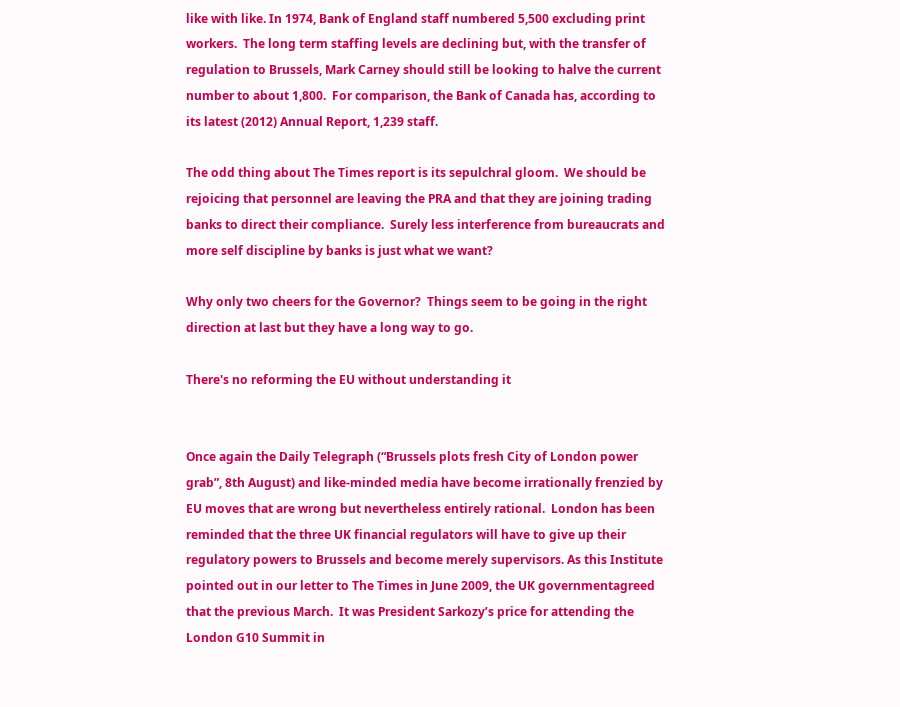like with like. In 1974, Bank of England staff numbered 5,500 excluding print workers.  The long term staffing levels are declining but, with the transfer of regulation to Brussels, Mark Carney should still be looking to halve the current number to about 1,800.  For comparison, the Bank of Canada has, according to its latest (2012) Annual Report, 1,239 staff.

The odd thing about The Times report is its sepulchral gloom.  We should be rejoicing that personnel are leaving the PRA and that they are joining trading banks to direct their compliance.  Surely less interference from bureaucrats and more self discipline by banks is just what we want?

Why only two cheers for the Governor?  Things seem to be going in the right direction at last but they have a long way to go.

There's no reforming the EU without understanding it


Once again the Daily Telegraph (“Brussels plots fresh City of London power grab”, 8th August) and like-minded media have become irrationally frenzied by EU moves that are wrong but nevertheless entirely rational.  London has been reminded that the three UK financial regulators will have to give up their regulatory powers to Brussels and become merely supervisors. As this Institute pointed out in our letter to The Times in June 2009, the UK governmentagreed that the previous March.  It was President Sarkozy’s price for attending the London G10 Summit in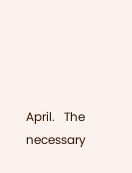April.   The necessary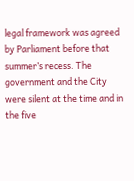legal framework was agreed by Parliament before that summer’s recess. The government and the City were silent at the time and in the five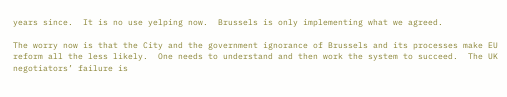years since.  It is no use yelping now.  Brussels is only implementing what we agreed.

The worry now is that the City and the government ignorance of Brussels and its processes make EU reform all the less likely.  One needs to understand and then work the system to succeed.  The UK negotiators’ failure is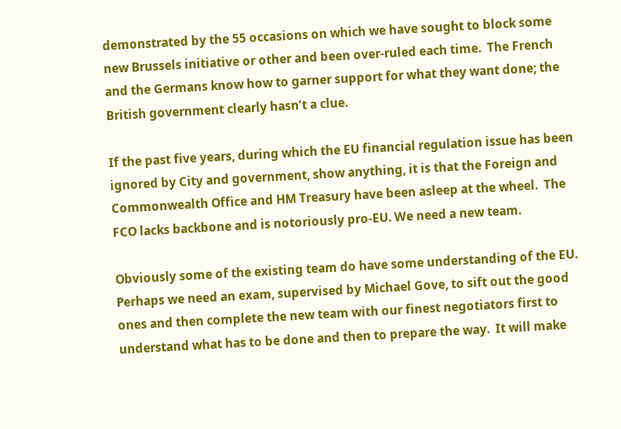demonstrated by the 55 occasions on which we have sought to block some new Brussels initiative or other and been over-ruled each time.  The French and the Germans know how to garner support for what they want done; the British government clearly hasn’t a clue.

If the past five years, during which the EU financial regulation issue has been ignored by City and government, show anything, it is that the Foreign and Commonwealth Office and HM Treasury have been asleep at the wheel.  The FCO lacks backbone and is notoriously pro-EU. We need a new team.

Obviously some of the existing team do have some understanding of the EU.  Perhaps we need an exam, supervised by Michael Gove, to sift out the good ones and then complete the new team with our finest negotiators first to understand what has to be done and then to prepare the way.  It will make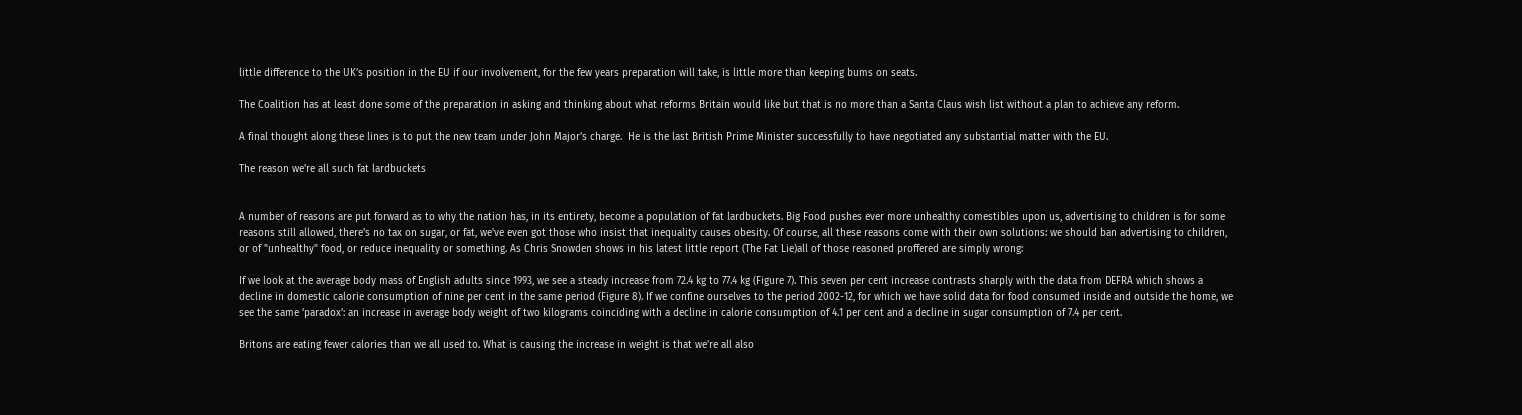little difference to the UK’s position in the EU if our involvement, for the few years preparation will take, is little more than keeping bums on seats.

The Coalition has at least done some of the preparation in asking and thinking about what reforms Britain would like but that is no more than a Santa Claus wish list without a plan to achieve any reform.

A final thought along these lines is to put the new team under John Major’s charge.  He is the last British Prime Minister successfully to have negotiated any substantial matter with the EU.

The reason we're all such fat lardbuckets


A number of reasons are put forward as to why the nation has, in its entirety, become a population of fat lardbuckets. Big Food pushes ever more unhealthy comestibles upon us, advertising to children is for some reasons still allowed, there's no tax on sugar, or fat, we've even got those who insist that inequality causes obesity. Of course, all these reasons come with their own solutions: we should ban advertising to children, or of "unhealthy" food, or reduce inequality or something. As Chris Snowden shows in his latest little report (The Fat Lie)all of those reasoned proffered are simply wrong:

If we look at the average body mass of English adults since 1993, we see a steady increase from 72.4 kg to 77.4 kg (Figure 7). This seven per cent increase contrasts sharply with the data from DEFRA which shows a decline in domestic calorie consumption of nine per cent in the same period (Figure 8). If we confine ourselves to the period 2002-12, for which we have solid data for food consumed inside and outside the home, we see the same ‘paradox’: an increase in average body weight of two kilograms coinciding with a decline in calorie consumption of 4.1 per cent and a decline in sugar consumption of 7.4 per cent.

Britons are eating fewer calories than we all used to. What is causing the increase in weight is that we're all also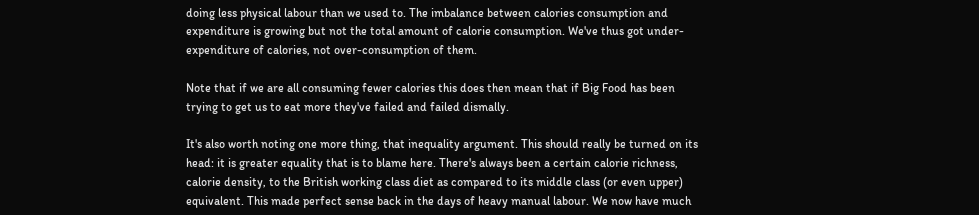doing less physical labour than we used to. The imbalance between calories consumption and expenditure is growing but not the total amount of calorie consumption. We've thus got under-expenditure of calories, not over-consumption of them.

Note that if we are all consuming fewer calories this does then mean that if Big Food has been trying to get us to eat more they've failed and failed dismally.

It's also worth noting one more thing, that inequality argument. This should really be turned on its head: it is greater equality that is to blame here. There's always been a certain calorie richness, calorie density, to the British working class diet as compared to its middle class (or even upper) equivalent. This made perfect sense back in the days of heavy manual labour. We now have much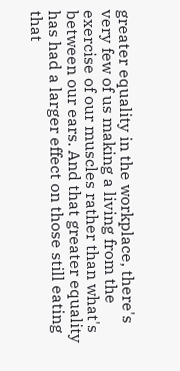greater equality in the workplace, there's very few of us making a living from the exercise of our muscles rather than what's between our ears. And that greater equality has had a larger effect on those still eating that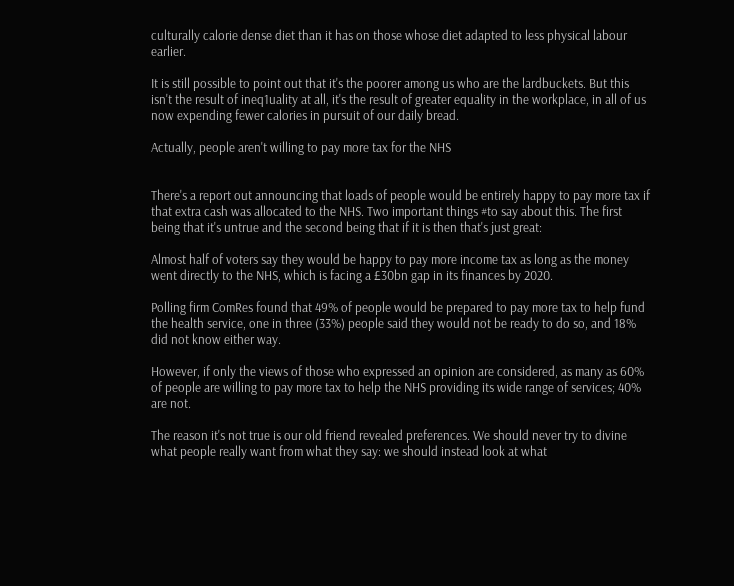culturally calorie dense diet than it has on those whose diet adapted to less physical labour earlier.

It is still possible to point out that it's the poorer among us who are the lardbuckets. But this isn't the result of ineq1uality at all, it's the result of greater equality in the workplace, in all of us now expending fewer calories in pursuit of our daily bread.

Actually, people aren't willing to pay more tax for the NHS


There's a report out announcing that loads of people would be entirely happy to pay more tax if that extra cash was allocated to the NHS. Two important things #to say about this. The first being that it's untrue and the second being that if it is then that's just great:

Almost half of voters say they would be happy to pay more income tax as long as the money went directly to the NHS, which is facing a £30bn gap in its finances by 2020.

Polling firm ComRes found that 49% of people would be prepared to pay more tax to help fund the health service, one in three (33%) people said they would not be ready to do so, and 18% did not know either way.

However, if only the views of those who expressed an opinion are considered, as many as 60% of people are willing to pay more tax to help the NHS providing its wide range of services; 40% are not.

The reason it's not true is our old friend revealed preferences. We should never try to divine what people really want from what they say: we should instead look at what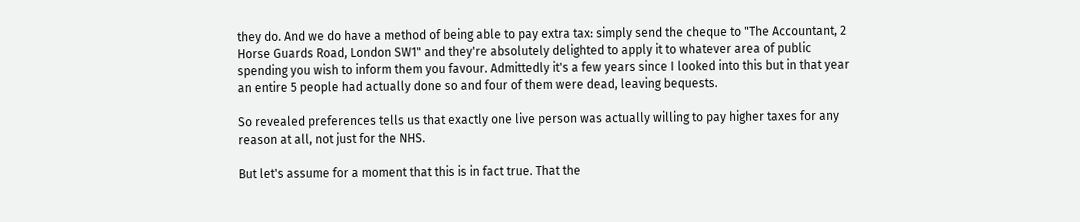they do. And we do have a method of being able to pay extra tax: simply send the cheque to "The Accountant, 2 Horse Guards Road, London SW1" and they're absolutely delighted to apply it to whatever area of public spending you wish to inform them you favour. Admittedly it's a few years since I looked into this but in that year an entire 5 people had actually done so and four of them were dead, leaving bequests.

So revealed preferences tells us that exactly one live person was actually willing to pay higher taxes for any reason at all, not just for the NHS.

But let's assume for a moment that this is in fact true. That the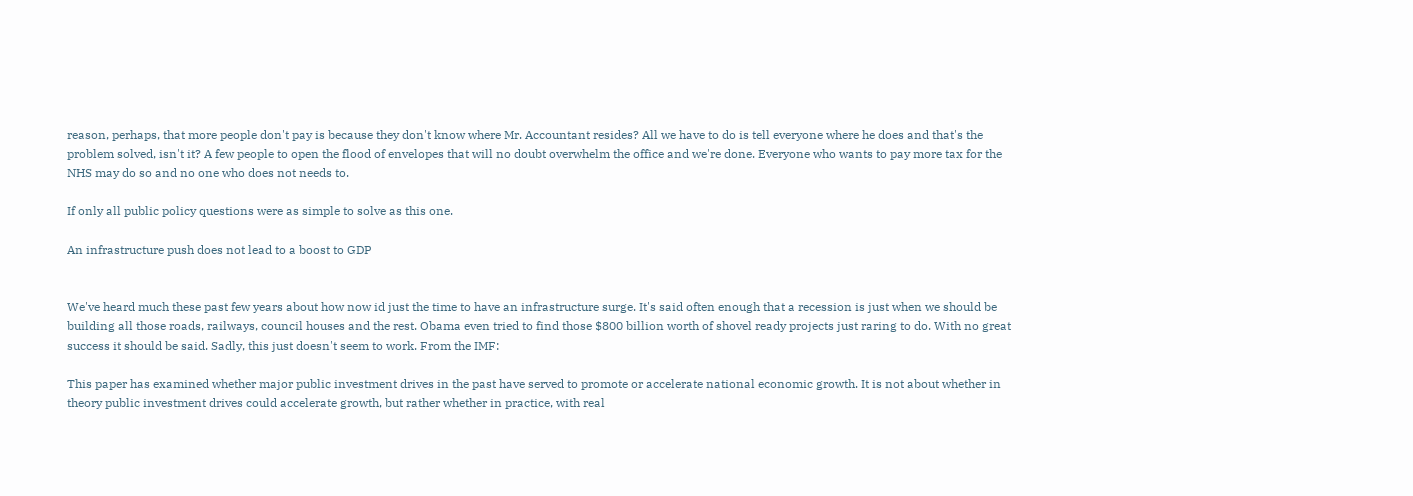reason, perhaps, that more people don't pay is because they don't know where Mr. Accountant resides? All we have to do is tell everyone where he does and that's the problem solved, isn't it? A few people to open the flood of envelopes that will no doubt overwhelm the office and we're done. Everyone who wants to pay more tax for the NHS may do so and no one who does not needs to.

If only all public policy questions were as simple to solve as this one.

An infrastructure push does not lead to a boost to GDP


We've heard much these past few years about how now id just the time to have an infrastructure surge. It's said often enough that a recession is just when we should be building all those roads, railways, council houses and the rest. Obama even tried to find those $800 billion worth of shovel ready projects just raring to do. With no great success it should be said. Sadly, this just doesn't seem to work. From the IMF:

This paper has examined whether major public investment drives in the past have served to promote or accelerate national economic growth. It is not about whether in theory public investment drives could accelerate growth, but rather whether in practice, with real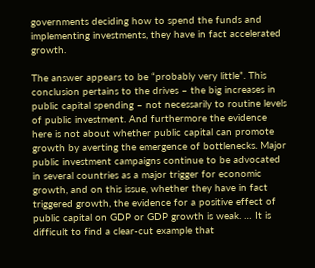governments deciding how to spend the funds and implementing investments, they have in fact accelerated growth.

The answer appears to be “probably very little”. This conclusion pertains to the drives – the big increases in public capital spending – not necessarily to routine levels of public investment. And furthermore the evidence here is not about whether public capital can promote growth by averting the emergence of bottlenecks. Major public investment campaigns continue to be advocated in several countries as a major trigger for economic growth, and on this issue, whether they have in fact triggered growth, the evidence for a positive effect of public capital on GDP or GDP growth is weak. … It is difficult to find a clear-cut example that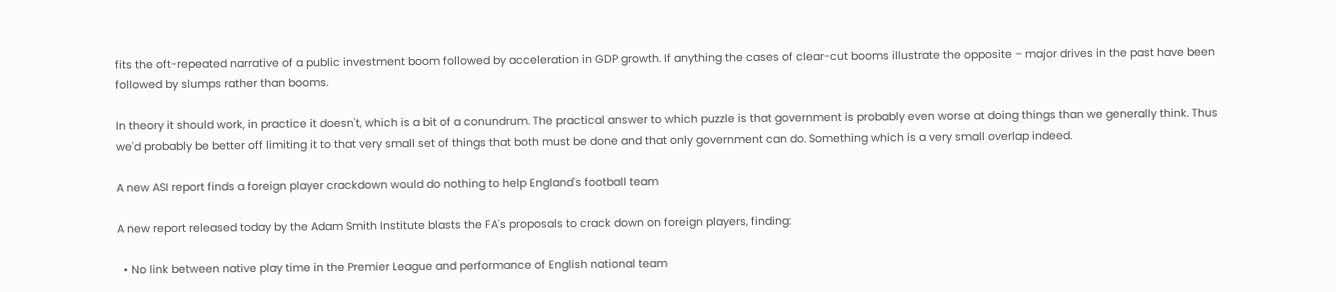fits the oft-repeated narrative of a public investment boom followed by acceleration in GDP growth. If anything the cases of clear-cut booms illustrate the opposite – major drives in the past have been followed by slumps rather than booms.

In theory it should work, in practice it doesn't, which is a bit of a conundrum. The practical answer to which puzzle is that government is probably even worse at doing things than we generally think. Thus we'd probably be better off limiting it to that very small set of things that both must be done and that only government can do. Something which is a very small overlap indeed.

A new ASI report finds a foreign player crackdown would do nothing to help England's football team

A new report released today by the Adam Smith Institute blasts the FA's proposals to crack down on foreign players, finding:

  • No link between native play time in the Premier League and performance of English national team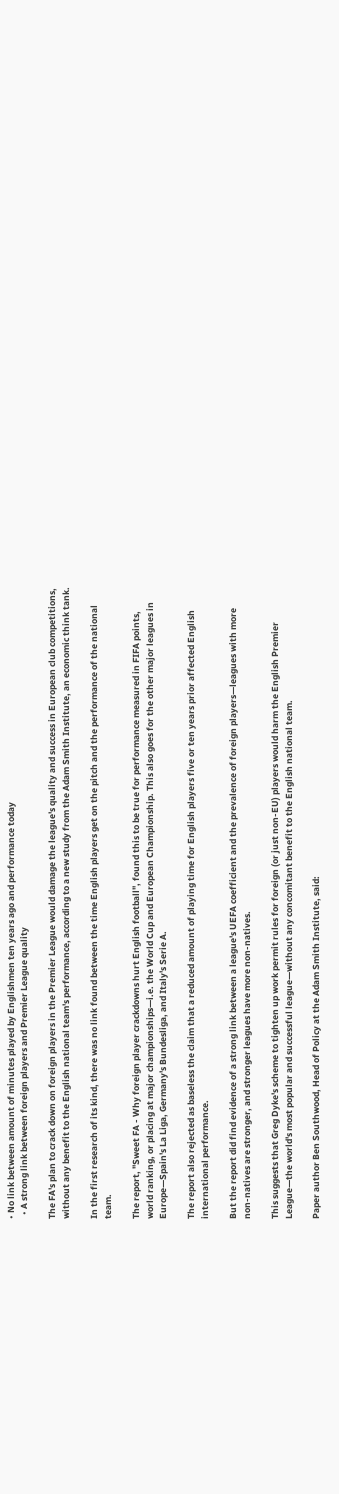• No link between amount of minutes played by Englishmen ten years ago and performance today
  • A strong link between foreign players and Premier League quality

The FA's plan to crack down on foreign players in the Premier League would damage the league's quality and success in European club competitions, without any benefit to the English national team's performance, according to a new study from the Adam Smith Institute, an economic think tank.

In the first research of its kind, there was no link found between the time English players get on the pitch and the performance of the national team.

The report, "Sweet FA - Why foreign player crackdowns hurt English football", found this to be true for performance measured in FIFA points, world ranking, or placing at major championships—i.e. the World Cup and European Championship. This also goes for the other major leagues in Europe—Spain's La Liga, Germany's Bundesliga, and Italy's Serie A.

The report also rejected as baseless the claim that a reduced amount of playing time for English players five or ten years prior affected English international performance.

But the report did find evidence of a strong link between a league's UEFA coefficient and the prevalence of foreign players—leagues with more non-natives are stronger, and stronger leagues have more non-natives.

This suggests that Greg Dyke's scheme to tighten up work permit rules for foreign (or just non-EU) players would harm the English Premier League—the world's most popular and successful league—without any concomitant benefit to the English national team.

Paper author Ben Southwood, Head of Policy at the Adam Smith Institute, said: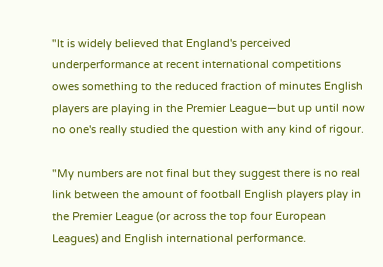"It is widely believed that England's perceived underperformance at recent international competitions owes something to the reduced fraction of minutes English players are playing in the Premier League—but up until now no one's really studied the question with any kind of rigour.

"My numbers are not final but they suggest there is no real link between the amount of football English players play in the Premier League (or across the top four European Leagues) and English international performance.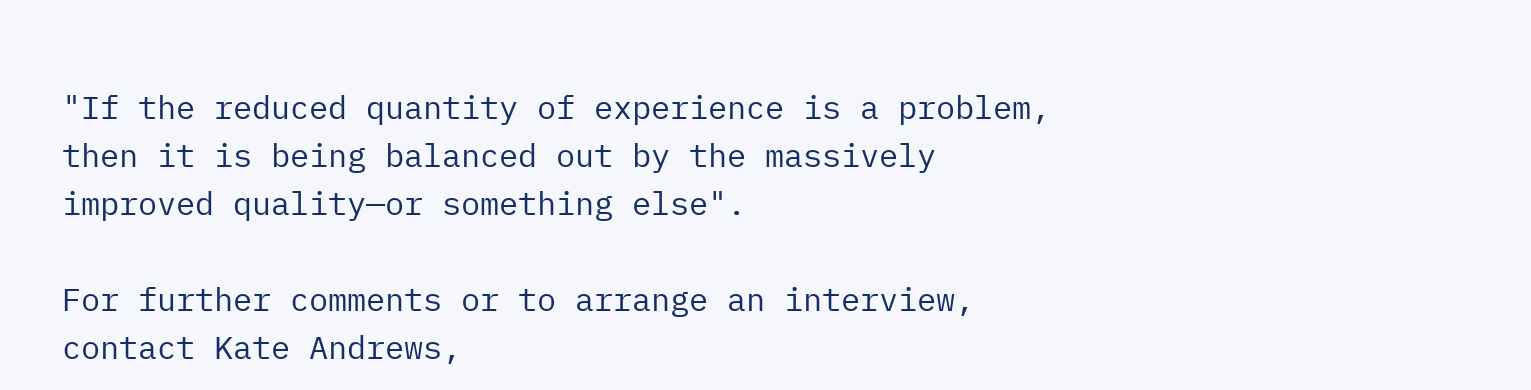"If the reduced quantity of experience is a problem, then it is being balanced out by the massively improved quality—or something else".

For further comments or to arrange an interview, contact Kate Andrews,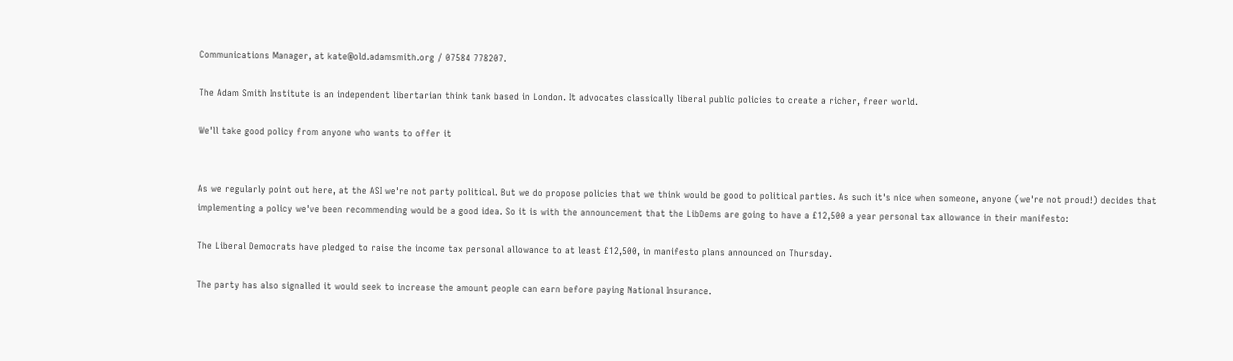Communications Manager, at kate@old.adamsmith.org / 07584 778207.

The Adam Smith Institute is an independent libertarian think tank based in London. It advocates classically liberal public policies to create a richer, freer world.

We'll take good policy from anyone who wants to offer it


As we regularly point out here, at the ASI we're not party political. But we do propose policies that we think would be good to political parties. As such it's nice when someone, anyone (we're not proud!) decides that implementing a policy we've been recommending would be a good idea. So it is with the announcement that the LibDems are going to have a £12,500 a year personal tax allowance in their manifesto:

The Liberal Democrats have pledged to raise the income tax personal allowance to at least £12,500, in manifesto plans announced on Thursday.

The party has also signalled it would seek to increase the amount people can earn before paying National Insurance.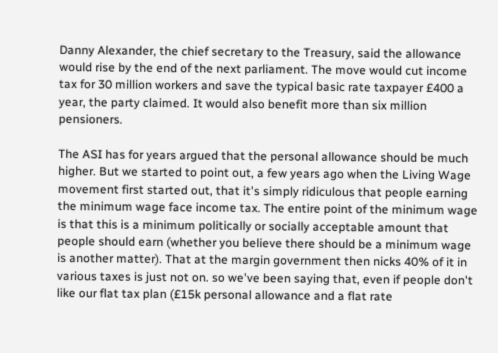Danny Alexander, the chief secretary to the Treasury, said the allowance would rise by the end of the next parliament. The move would cut income tax for 30 million workers and save the typical basic rate taxpayer £400 a year, the party claimed. It would also benefit more than six million pensioners.

The ASI has for years argued that the personal allowance should be much higher. But we started to point out, a few years ago when the Living Wage movement first started out, that it's simply ridiculous that people earning the minimum wage face income tax. The entire point of the minimum wage is that this is a minimum politically or socially acceptable amount that people should earn (whether you believe there should be a minimum wage is another matter). That at the margin government then nicks 40% of it in various taxes is just not on. so we've been saying that, even if people don't like our flat tax plan (£15k personal allowance and a flat rate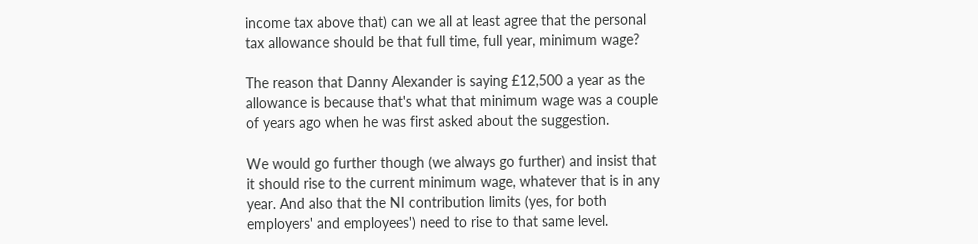income tax above that) can we all at least agree that the personal tax allowance should be that full time, full year, minimum wage?

The reason that Danny Alexander is saying £12,500 a year as the allowance is because that's what that minimum wage was a couple of years ago when he was first asked about the suggestion.

We would go further though (we always go further) and insist that it should rise to the current minimum wage, whatever that is in any year. And also that the NI contribution limits (yes, for both employers' and employees') need to rise to that same level.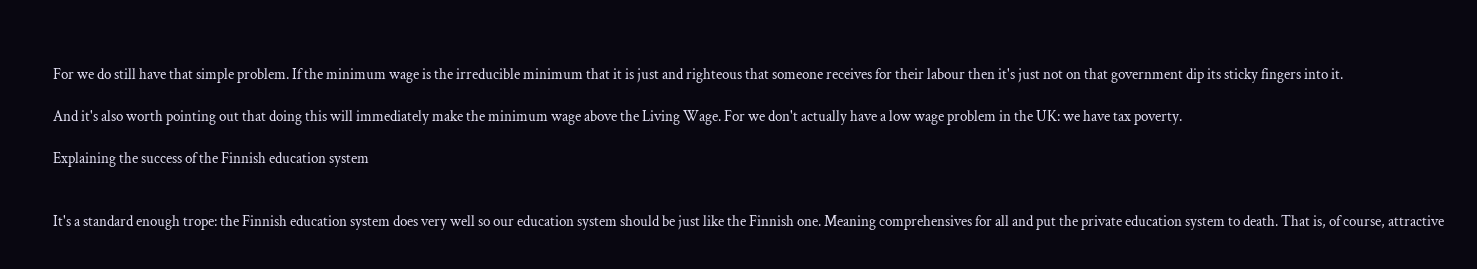For we do still have that simple problem. If the minimum wage is the irreducible minimum that it is just and righteous that someone receives for their labour then it's just not on that government dip its sticky fingers into it.

And it's also worth pointing out that doing this will immediately make the minimum wage above the Living Wage. For we don't actually have a low wage problem in the UK: we have tax poverty.

Explaining the success of the Finnish education system


It's a standard enough trope: the Finnish education system does very well so our education system should be just like the Finnish one. Meaning comprehensives for all and put the private education system to death. That is, of course, attractive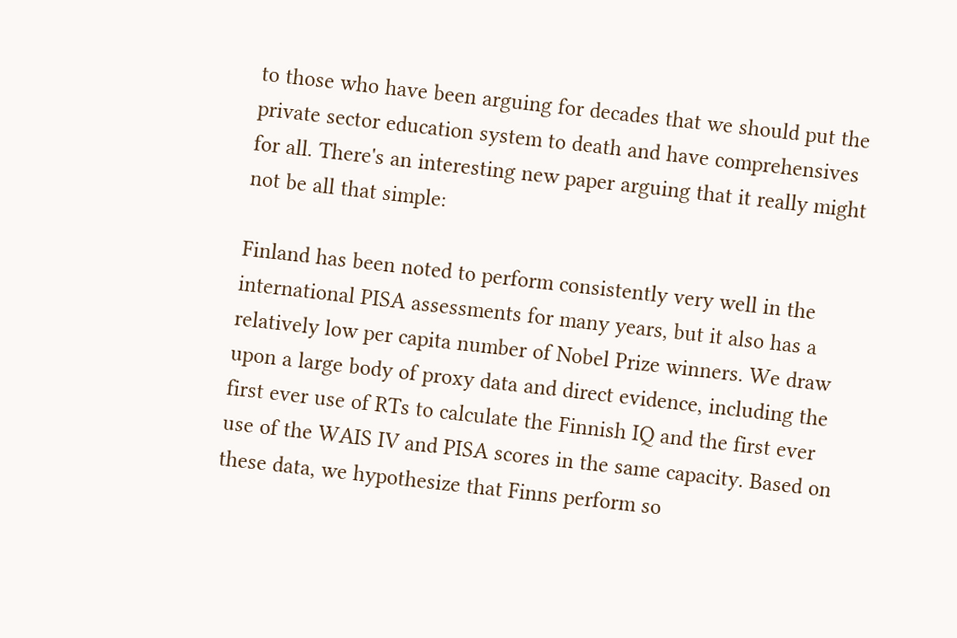to those who have been arguing for decades that we should put the private sector education system to death and have comprehensives for all. There's an interesting new paper arguing that it really might not be all that simple:

Finland has been noted to perform consistently very well in the international PISA assessments for many years, but it also has a relatively low per capita number of Nobel Prize winners. We draw upon a large body of proxy data and direct evidence, including the first ever use of RTs to calculate the Finnish IQ and the first ever use of the WAIS IV and PISA scores in the same capacity. Based on these data, we hypothesize that Finns perform so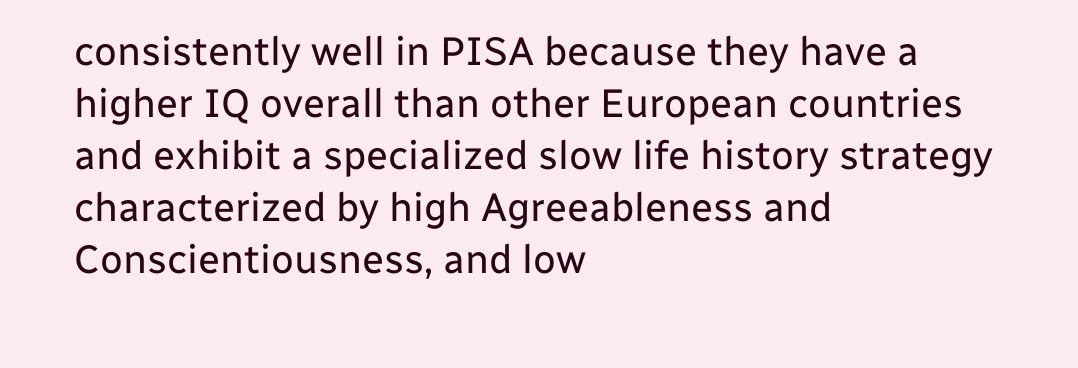consistently well in PISA because they have a higher IQ overall than other European countries and exhibit a specialized slow life history strategy characterized by high Agreeableness and Conscientiousness, and low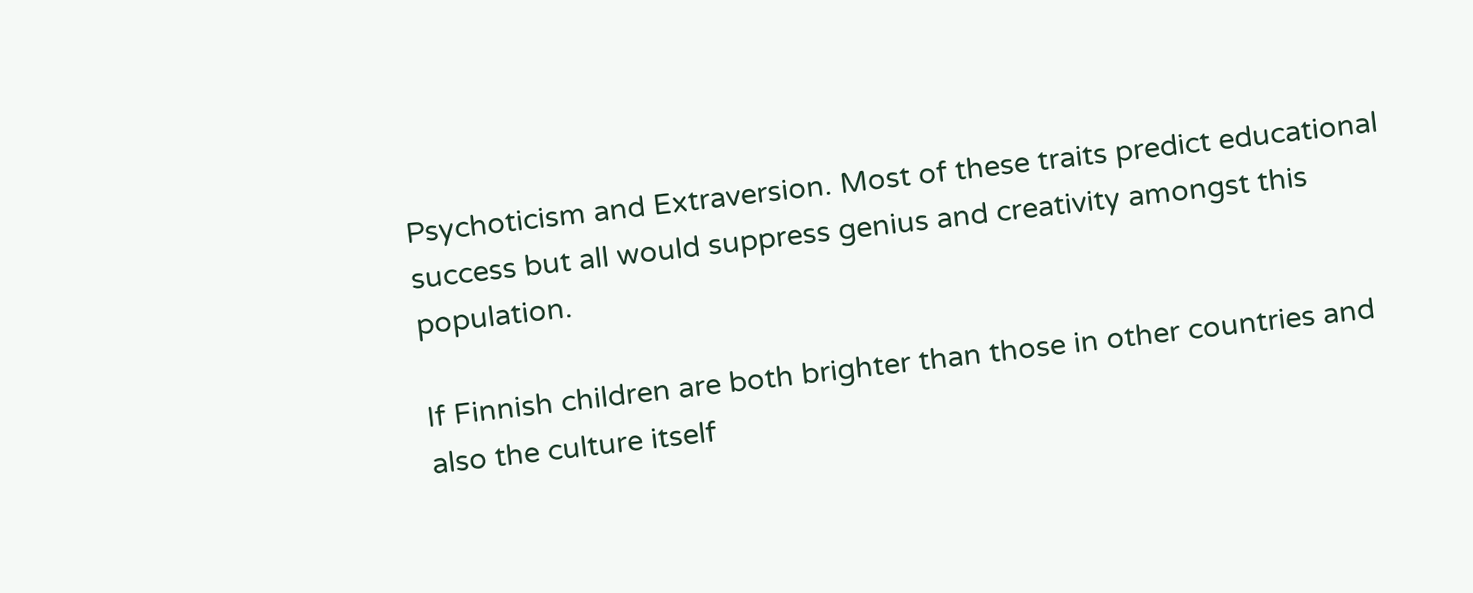Psychoticism and Extraversion. Most of these traits predict educational success but all would suppress genius and creativity amongst this population.

If Finnish children are both brighter than those in other countries and also the culture itself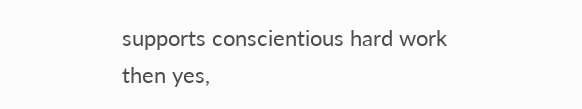supports conscientious hard work then yes,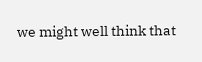we might well think that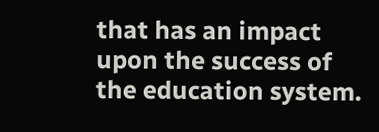that has an impact upon the success of the education system.